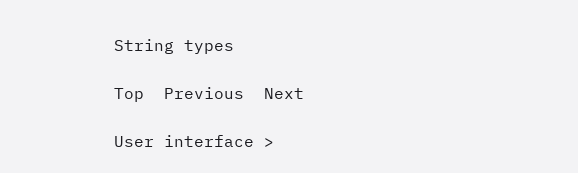String types

Top  Previous  Next

User interface >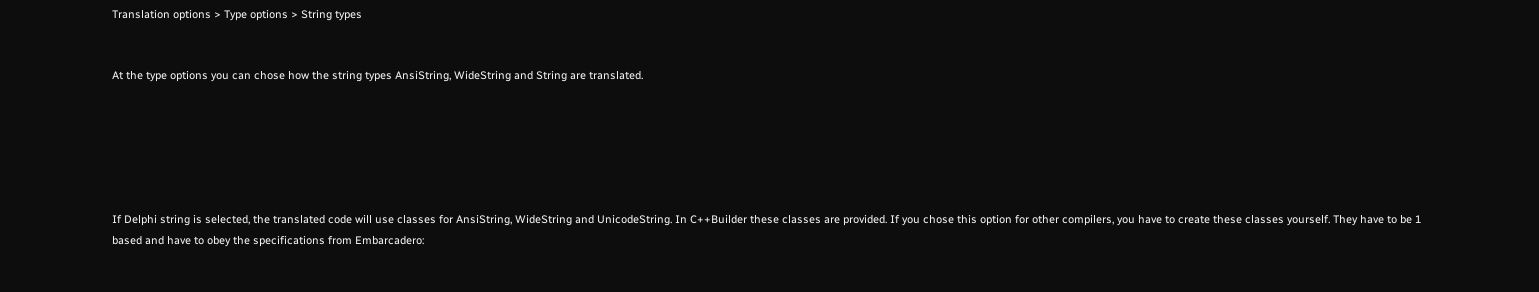Translation options > Type options > String types


At the type options you can chose how the string types AnsiString, WideString and String are translated.






If Delphi string is selected, the translated code will use classes for AnsiString, WideString and UnicodeString. In C++Builder these classes are provided. If you chose this option for other compilers, you have to create these classes yourself. They have to be 1 based and have to obey the specifications from Embarcadero: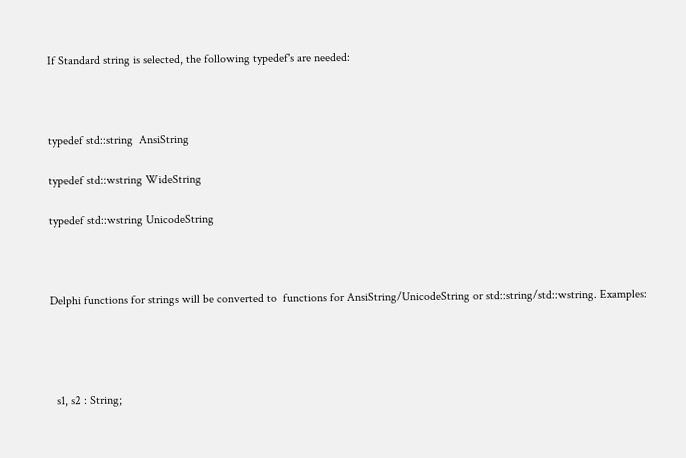If Standard string is selected, the following typedef's are needed:



typedef std::string  AnsiString

typedef std::wstring WideString

typedef std::wstring UnicodeString



Delphi functions for strings will be converted to  functions for AnsiString/UnicodeString or std::string/std::wstring. Examples:




  s1, s2 : String;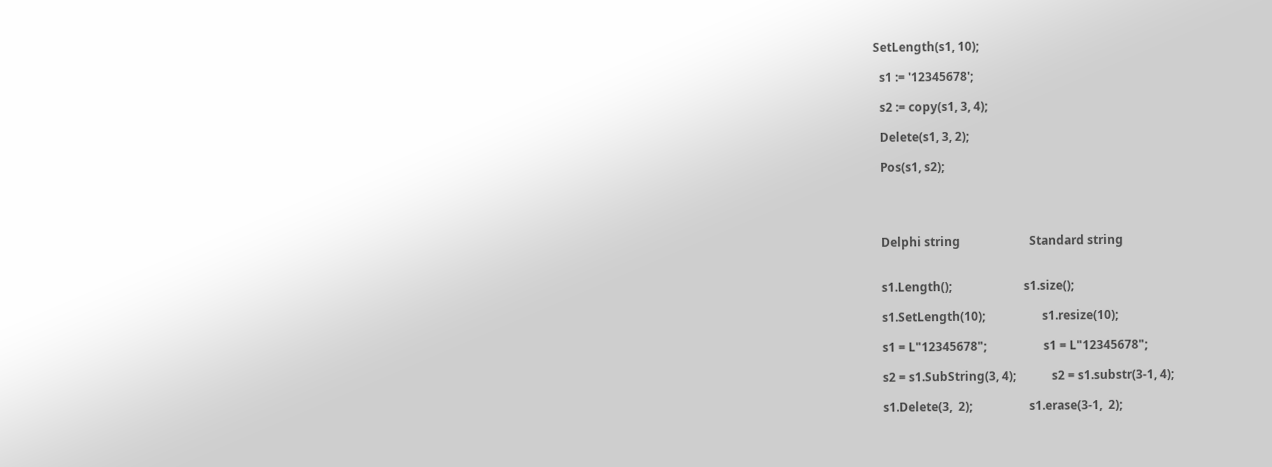SetLength(s1, 10);

  s1 := '12345678';

  s2 := copy(s1, 3, 4);

  Delete(s1, 3, 2);

  Pos(s1, s2);




  Delphi string                       Standard string


  s1.Length();                        s1.size();

  s1.SetLength(10);                   s1.resize(10);

  s1 = L"12345678";                   s1 = L"12345678";

  s2 = s1.SubString(3, 4);            s2 = s1.substr(3-1, 4);

  s1.Delete(3,  2);                   s1.erase(3-1,  2);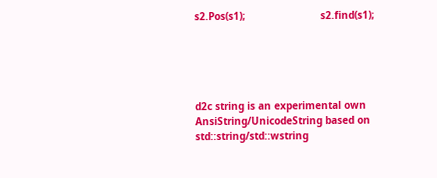s2.Pos(s1);                         s2.find(s1);





d2c string is an experimental own AnsiString/UnicodeString based on std::string/std::wstring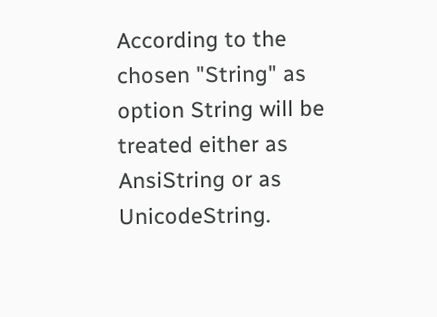According to the chosen "String" as option String will be treated either as AnsiString or as UnicodeString.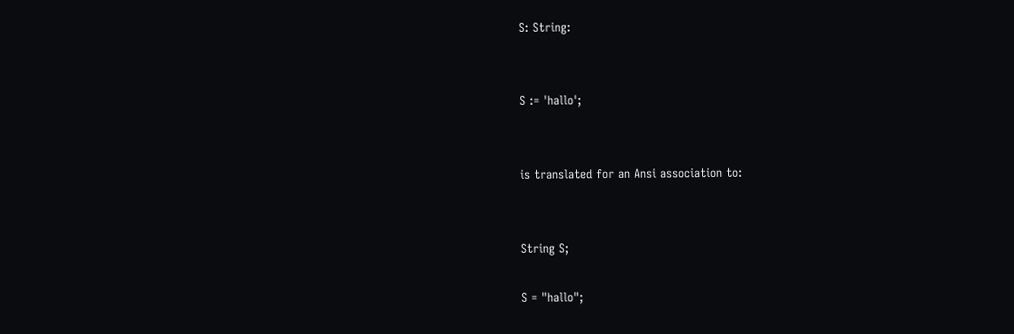S: String:


S := 'hallo';


is translated for an Ansi association to:


String S;

S = "hallo";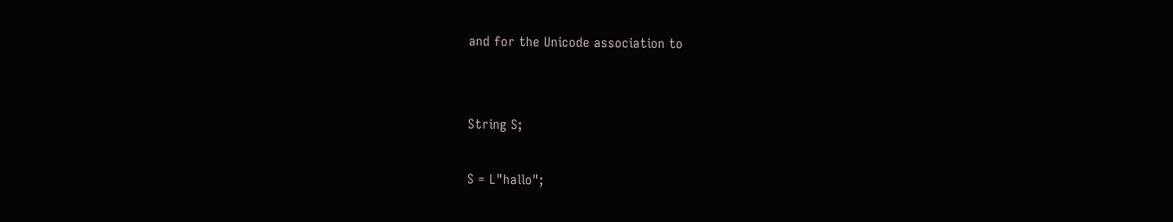and for the Unicode association to


String S;

S = L"hallo";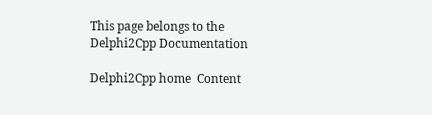This page belongs to the Delphi2Cpp Documentation

Delphi2Cpp home  Content